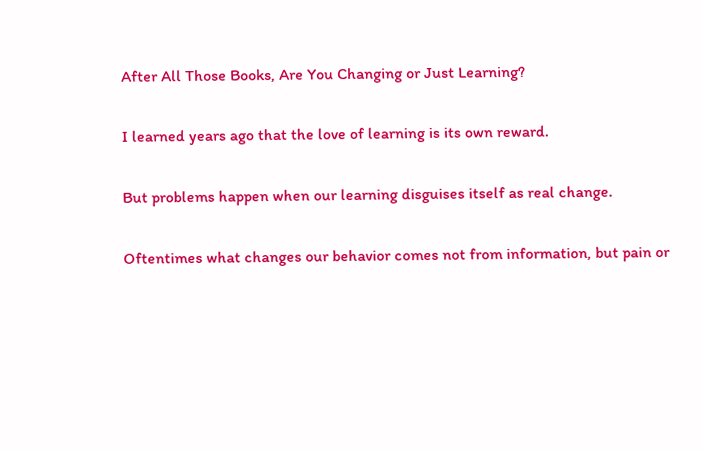After All Those Books, Are You Changing or Just Learning?

I learned years ago that the love of learning is its own reward.

But problems happen when our learning disguises itself as real change.

Oftentimes what changes our behavior comes not from information, but pain or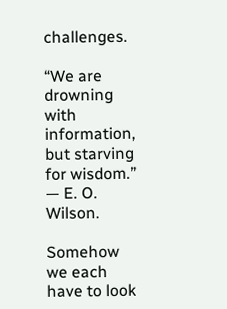challenges.

“We are drowning with information, but starving for wisdom.” — E. O. Wilson.

Somehow we each have to look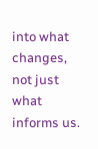into what changes, not just what informs us.